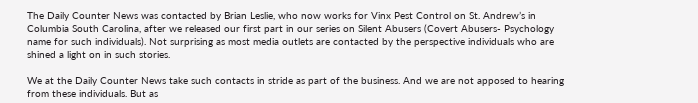The Daily Counter News was contacted by Brian Leslie, who now works for Vinx Pest Control on St. Andrew’s in Columbia South Carolina, after we released our first part in our series on Silent Abusers (Covert Abusers- Psychology name for such individuals). Not surprising as most media outlets are contacted by the perspective individuals who are shined a light on in such stories.

We at the Daily Counter News take such contacts in stride as part of the business. And we are not apposed to hearing from these individuals. But as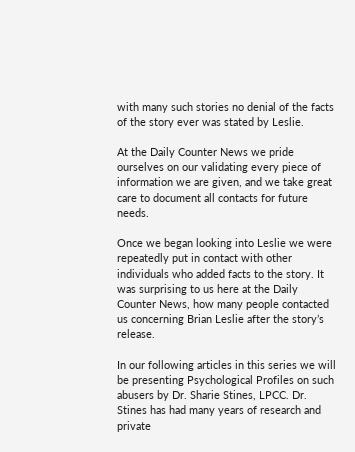with many such stories no denial of the facts of the story ever was stated by Leslie.

At the Daily Counter News we pride ourselves on our validating every piece of information we are given, and we take great care to document all contacts for future needs.

Once we began looking into Leslie we were repeatedly put in contact with other individuals who added facts to the story. It was surprising to us here at the Daily Counter News, how many people contacted us concerning Brian Leslie after the story’s release.

In our following articles in this series we will be presenting Psychological Profiles on such abusers by Dr. Sharie Stines, LPCC. Dr. Stines has had many years of research and private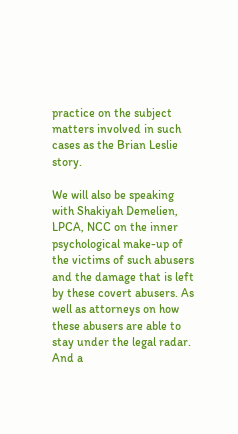practice on the subject matters involved in such cases as the Brian Leslie story.

We will also be speaking with Shakiyah Demelien, LPCA, NCC on the inner psychological make-up of the victims of such abusers and the damage that is left by these covert abusers. As well as attorneys on how these abusers are able to stay under the legal radar. And a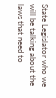State Legislator who we will be talking about the laws that need to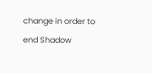change in order to end Shadow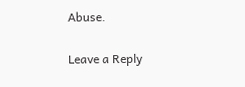Abuse.

Leave a Reply